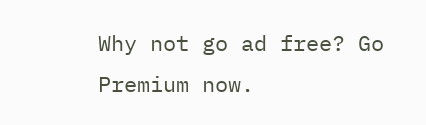Why not go ad free? Go Premium now.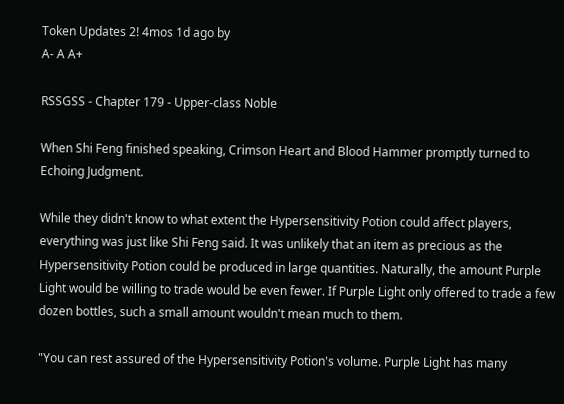Token Updates 2! 4mos 1d ago by
A- A A+

RSSGSS - Chapter 179 - Upper-class Noble

When Shi Feng finished speaking, Crimson Heart and Blood Hammer promptly turned to Echoing Judgment.

While they didn't know to what extent the Hypersensitivity Potion could affect players, everything was just like Shi Feng said. It was unlikely that an item as precious as the Hypersensitivity Potion could be produced in large quantities. Naturally, the amount Purple Light would be willing to trade would be even fewer. If Purple Light only offered to trade a few dozen bottles, such a small amount wouldn't mean much to them.

"You can rest assured of the Hypersensitivity Potion's volume. Purple Light has many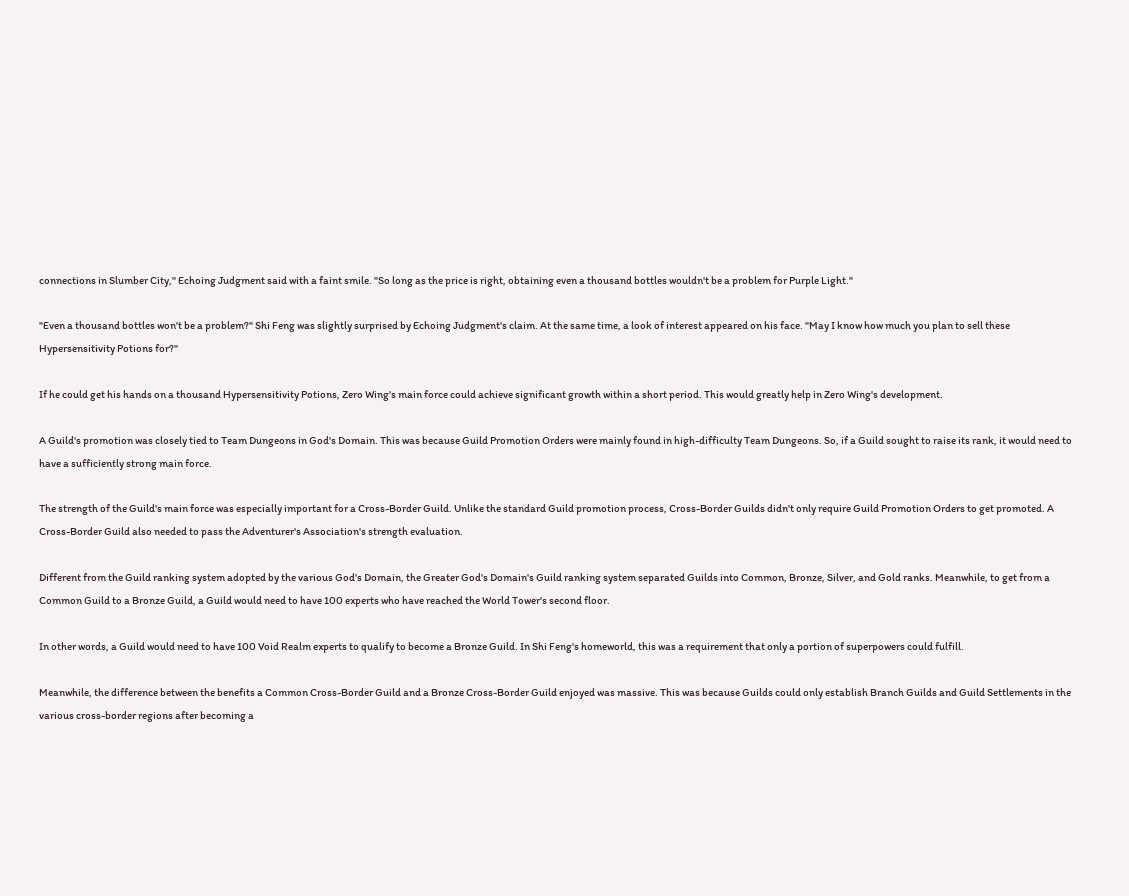connections in Slumber City," Echoing Judgment said with a faint smile. "So long as the price is right, obtaining even a thousand bottles wouldn't be a problem for Purple Light."

"Even a thousand bottles won't be a problem?" Shi Feng was slightly surprised by Echoing Judgment's claim. At the same time, a look of interest appeared on his face. "May I know how much you plan to sell these Hypersensitivity Potions for?"

If he could get his hands on a thousand Hypersensitivity Potions, Zero Wing's main force could achieve significant growth within a short period. This would greatly help in Zero Wing's development.

A Guild's promotion was closely tied to Team Dungeons in God's Domain. This was because Guild Promotion Orders were mainly found in high-difficulty Team Dungeons. So, if a Guild sought to raise its rank, it would need to have a sufficiently strong main force.

The strength of the Guild's main force was especially important for a Cross-Border Guild. Unlike the standard Guild promotion process, Cross-Border Guilds didn't only require Guild Promotion Orders to get promoted. A Cross-Border Guild also needed to pass the Adventurer's Association's strength evaluation.

Different from the Guild ranking system adopted by the various God's Domain, the Greater God's Domain's Guild ranking system separated Guilds into Common, Bronze, Silver, and Gold ranks. Meanwhile, to get from a Common Guild to a Bronze Guild, a Guild would need to have 100 experts who have reached the World Tower's second floor.

In other words, a Guild would need to have 100 Void Realm experts to qualify to become a Bronze Guild. In Shi Feng's homeworld, this was a requirement that only a portion of superpowers could fulfill.

Meanwhile, the difference between the benefits a Common Cross-Border Guild and a Bronze Cross-Border Guild enjoyed was massive. This was because Guilds could only establish Branch Guilds and Guild Settlements in the various cross-border regions after becoming a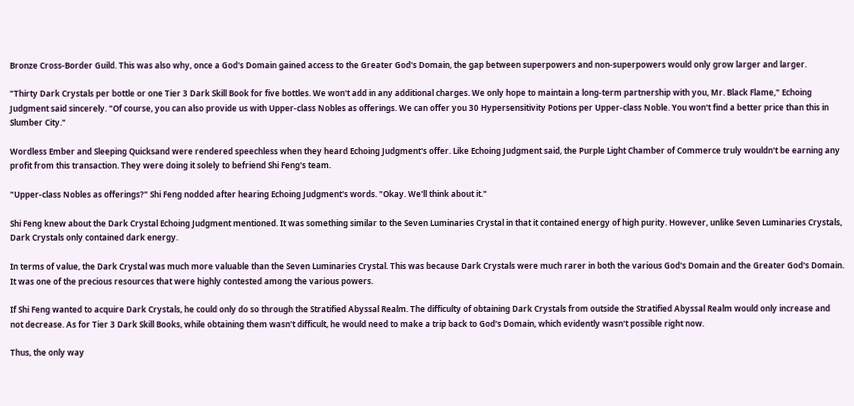Bronze Cross-Border Guild. This was also why, once a God's Domain gained access to the Greater God's Domain, the gap between superpowers and non-superpowers would only grow larger and larger.

"Thirty Dark Crystals per bottle or one Tier 3 Dark Skill Book for five bottles. We won't add in any additional charges. We only hope to maintain a long-term partnership with you, Mr. Black Flame," Echoing Judgment said sincerely. "Of course, you can also provide us with Upper-class Nobles as offerings. We can offer you 30 Hypersensitivity Potions per Upper-class Noble. You won't find a better price than this in Slumber City."

Wordless Ember and Sleeping Quicksand were rendered speechless when they heard Echoing Judgment's offer. Like Echoing Judgment said, the Purple Light Chamber of Commerce truly wouldn't be earning any profit from this transaction. They were doing it solely to befriend Shi Feng's team.

"Upper-class Nobles as offerings?" Shi Feng nodded after hearing Echoing Judgment's words. "Okay. We'll think about it."

Shi Feng knew about the Dark Crystal Echoing Judgment mentioned. It was something similar to the Seven Luminaries Crystal in that it contained energy of high purity. However, unlike Seven Luminaries Crystals, Dark Crystals only contained dark energy.

In terms of value, the Dark Crystal was much more valuable than the Seven Luminaries Crystal. This was because Dark Crystals were much rarer in both the various God's Domain and the Greater God's Domain. It was one of the precious resources that were highly contested among the various powers.

If Shi Feng wanted to acquire Dark Crystals, he could only do so through the Stratified Abyssal Realm. The difficulty of obtaining Dark Crystals from outside the Stratified Abyssal Realm would only increase and not decrease. As for Tier 3 Dark Skill Books, while obtaining them wasn't difficult, he would need to make a trip back to God's Domain, which evidently wasn't possible right now.

Thus, the only way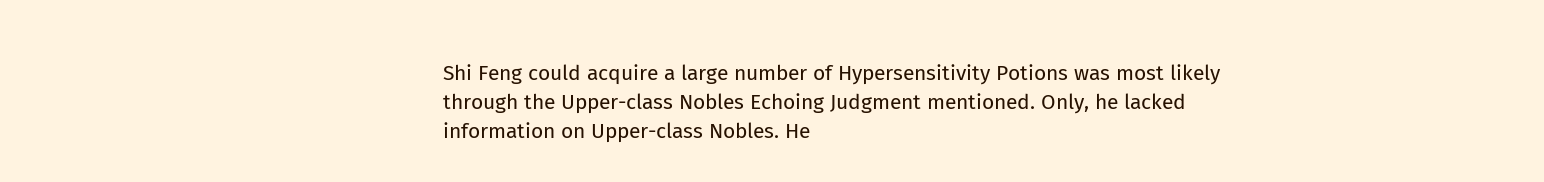Shi Feng could acquire a large number of Hypersensitivity Potions was most likely through the Upper-class Nobles Echoing Judgment mentioned. Only, he lacked information on Upper-class Nobles. He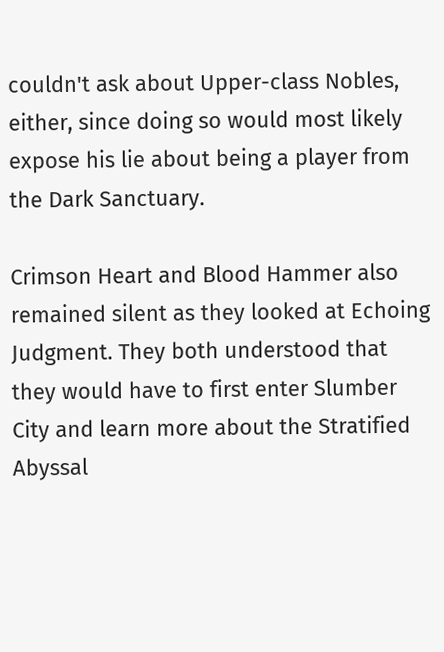couldn't ask about Upper-class Nobles, either, since doing so would most likely expose his lie about being a player from the Dark Sanctuary.

Crimson Heart and Blood Hammer also remained silent as they looked at Echoing Judgment. They both understood that they would have to first enter Slumber City and learn more about the Stratified Abyssal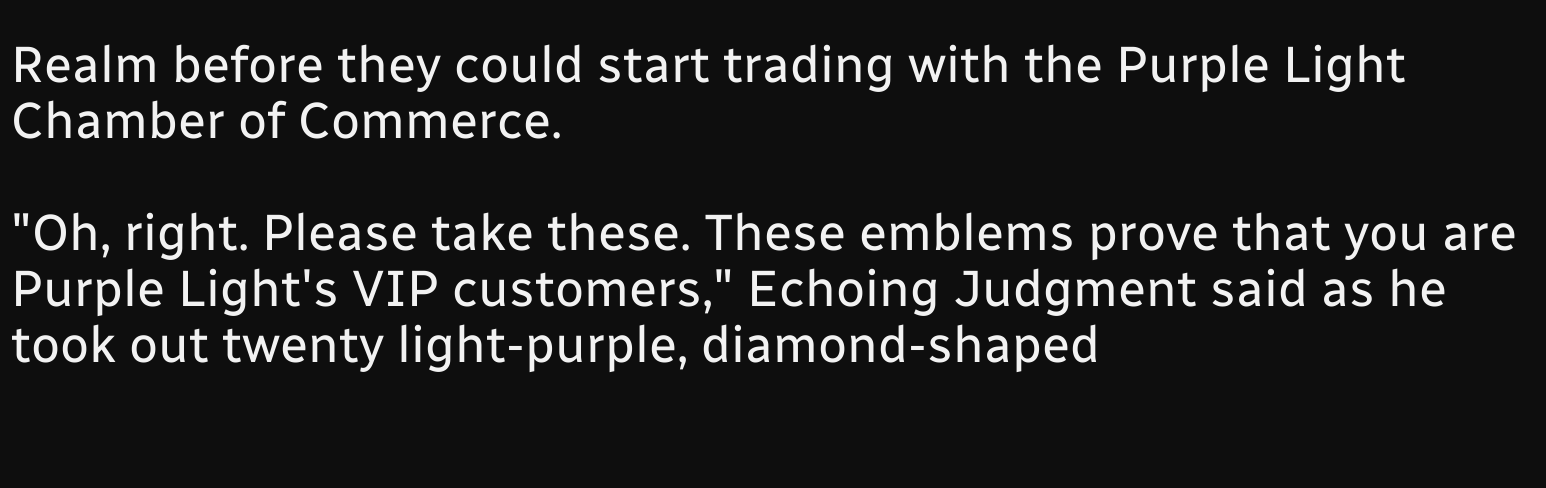Realm before they could start trading with the Purple Light Chamber of Commerce.

"Oh, right. Please take these. These emblems prove that you are Purple Light's VIP customers," Echoing Judgment said as he took out twenty light-purple, diamond-shaped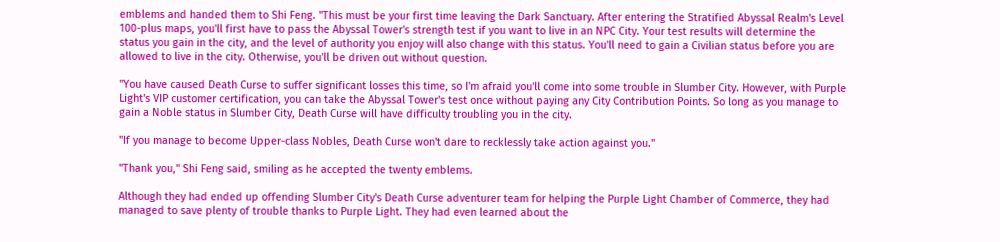emblems and handed them to Shi Feng. "This must be your first time leaving the Dark Sanctuary. After entering the Stratified Abyssal Realm's Level 100-plus maps, you'll first have to pass the Abyssal Tower's strength test if you want to live in an NPC City. Your test results will determine the status you gain in the city, and the level of authority you enjoy will also change with this status. You'll need to gain a Civilian status before you are allowed to live in the city. Otherwise, you'll be driven out without question.

"You have caused Death Curse to suffer significant losses this time, so I'm afraid you'll come into some trouble in Slumber City. However, with Purple Light's VIP customer certification, you can take the Abyssal Tower's test once without paying any City Contribution Points. So long as you manage to gain a Noble status in Slumber City, Death Curse will have difficulty troubling you in the city.

"If you manage to become Upper-class Nobles, Death Curse won't dare to recklessly take action against you."

"Thank you," Shi Feng said, smiling as he accepted the twenty emblems.

Although they had ended up offending Slumber City's Death Curse adventurer team for helping the Purple Light Chamber of Commerce, they had managed to save plenty of trouble thanks to Purple Light. They had even learned about the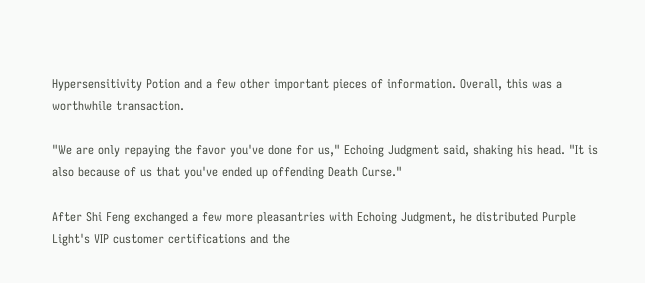Hypersensitivity Potion and a few other important pieces of information. Overall, this was a worthwhile transaction.

"We are only repaying the favor you've done for us," Echoing Judgment said, shaking his head. "It is also because of us that you've ended up offending Death Curse."

After Shi Feng exchanged a few more pleasantries with Echoing Judgment, he distributed Purple Light's VIP customer certifications and the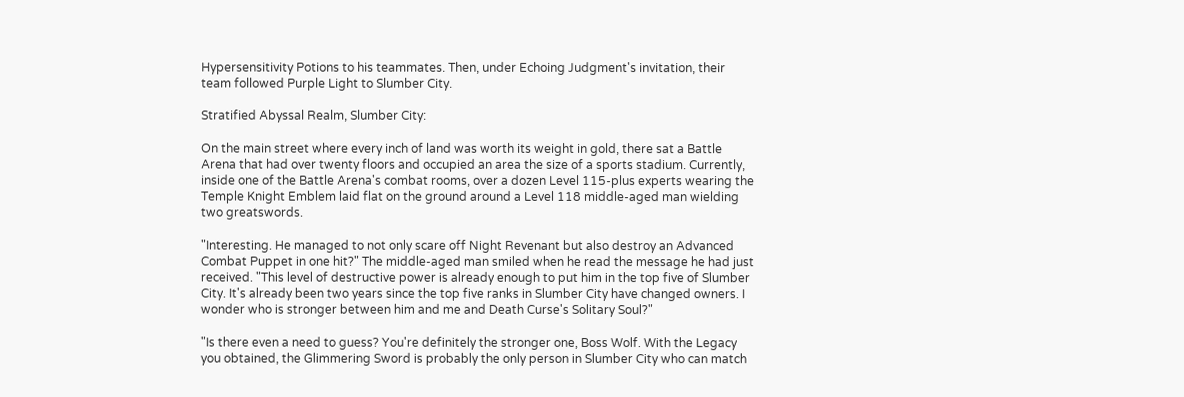Hypersensitivity Potions to his teammates. Then, under Echoing Judgment's invitation, their team followed Purple Light to Slumber City.

Stratified Abyssal Realm, Slumber City:

On the main street where every inch of land was worth its weight in gold, there sat a Battle Arena that had over twenty floors and occupied an area the size of a sports stadium. Currently, inside one of the Battle Arena's combat rooms, over a dozen Level 115-plus experts wearing the Temple Knight Emblem laid flat on the ground around a Level 118 middle-aged man wielding two greatswords.

"Interesting. He managed to not only scare off Night Revenant but also destroy an Advanced Combat Puppet in one hit?" The middle-aged man smiled when he read the message he had just received. "This level of destructive power is already enough to put him in the top five of Slumber City. It's already been two years since the top five ranks in Slumber City have changed owners. I wonder who is stronger between him and me and Death Curse's Solitary Soul?"

"Is there even a need to guess? You're definitely the stronger one, Boss Wolf. With the Legacy you obtained, the Glimmering Sword is probably the only person in Slumber City who can match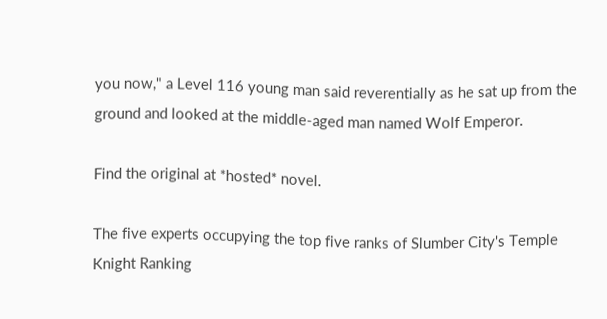you now," a Level 116 young man said reverentially as he sat up from the ground and looked at the middle-aged man named Wolf Emperor.

Find the original at *hosted* novel.

The five experts occupying the top five ranks of Slumber City's Temple Knight Ranking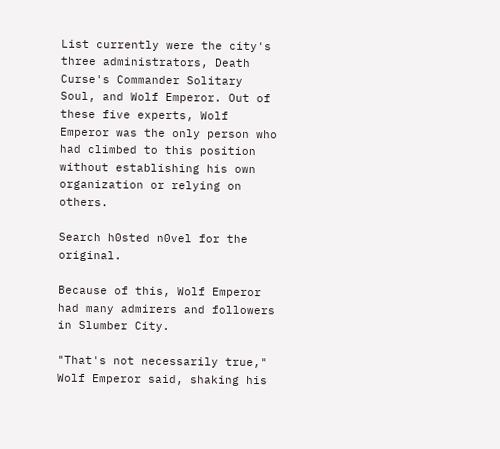List currently were the city's three administrators, Death Curse's Commander Solitary Soul, and Wolf Emperor. Out of these five experts, Wolf Emperor was the only person who had climbed to this position without establishing his own organization or relying on others.

Search h0sted n0vel for the original.

Because of this, Wolf Emperor had many admirers and followers in Slumber City.

"That's not necessarily true," Wolf Emperor said, shaking his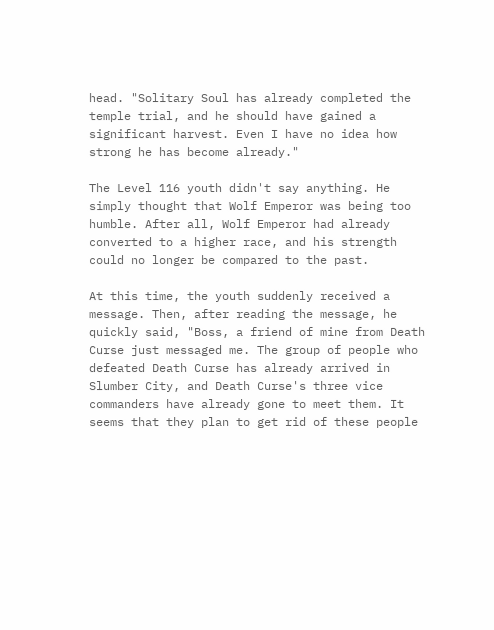head. "Solitary Soul has already completed the temple trial, and he should have gained a significant harvest. Even I have no idea how strong he has become already."

The Level 116 youth didn't say anything. He simply thought that Wolf Emperor was being too humble. After all, Wolf Emperor had already converted to a higher race, and his strength could no longer be compared to the past.

At this time, the youth suddenly received a message. Then, after reading the message, he quickly said, "Boss, a friend of mine from Death Curse just messaged me. The group of people who defeated Death Curse has already arrived in Slumber City, and Death Curse's three vice commanders have already gone to meet them. It seems that they plan to get rid of these people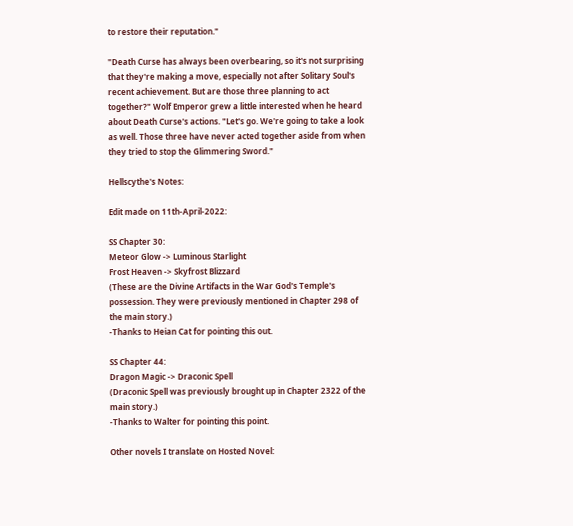to restore their reputation."

"Death Curse has always been overbearing, so it's not surprising that they're making a move, especially not after Solitary Soul's recent achievement. But are those three planning to act together?" Wolf Emperor grew a little interested when he heard about Death Curse's actions. "Let's go. We're going to take a look as well. Those three have never acted together aside from when they tried to stop the Glimmering Sword."

Hellscythe's Notes:

Edit made on 11th-April-2022:

SS Chapter 30:
Meteor Glow -> Luminous Starlight
Frost Heaven -> Skyfrost Blizzard
(These are the Divine Artifacts in the War God's Temple's possession. They were previously mentioned in Chapter 298 of the main story.)
-Thanks to Heian Cat for pointing this out.

SS Chapter 44:
Dragon Magic -> Draconic Spell
(Draconic Spell was previously brought up in Chapter 2322 of the main story.)
-Thanks to Walter for pointing this point.

Other novels I translate on Hosted Novel: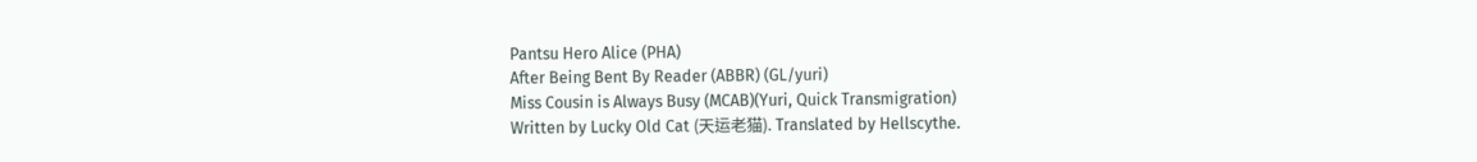Pantsu Hero Alice (PHA)
After Being Bent By Reader (ABBR) (GL/yuri)
Miss Cousin is Always Busy (MCAB)(Yuri, Quick Transmigration)
Written by Lucky Old Cat (天运老猫). Translated by Hellscythe.